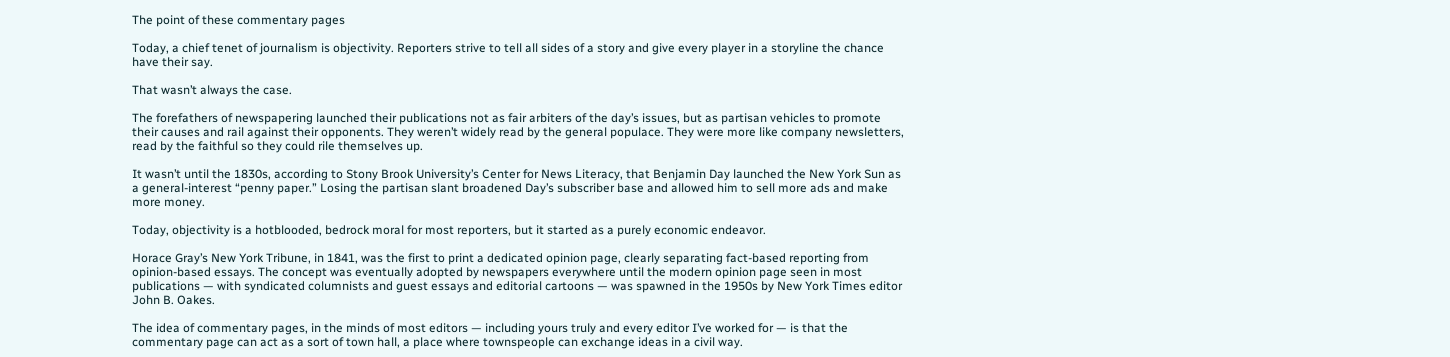The point of these commentary pages

Today, a chief tenet of journalism is objectivity. Reporters strive to tell all sides of a story and give every player in a storyline the chance have their say.

That wasn’t always the case.

The forefathers of newspapering launched their publications not as fair arbiters of the day’s issues, but as partisan vehicles to promote their causes and rail against their opponents. They weren’t widely read by the general populace. They were more like company newsletters, read by the faithful so they could rile themselves up.

It wasn’t until the 1830s, according to Stony Brook University’s Center for News Literacy, that Benjamin Day launched the New York Sun as a general-interest “penny paper.” Losing the partisan slant broadened Day’s subscriber base and allowed him to sell more ads and make more money.

Today, objectivity is a hotblooded, bedrock moral for most reporters, but it started as a purely economic endeavor.

Horace Gray’s New York Tribune, in 1841, was the first to print a dedicated opinion page, clearly separating fact-based reporting from opinion-based essays. The concept was eventually adopted by newspapers everywhere until the modern opinion page seen in most publications — with syndicated columnists and guest essays and editorial cartoons — was spawned in the 1950s by New York Times editor John B. Oakes.

The idea of commentary pages, in the minds of most editors — including yours truly and every editor I’ve worked for — is that the commentary page can act as a sort of town hall, a place where townspeople can exchange ideas in a civil way.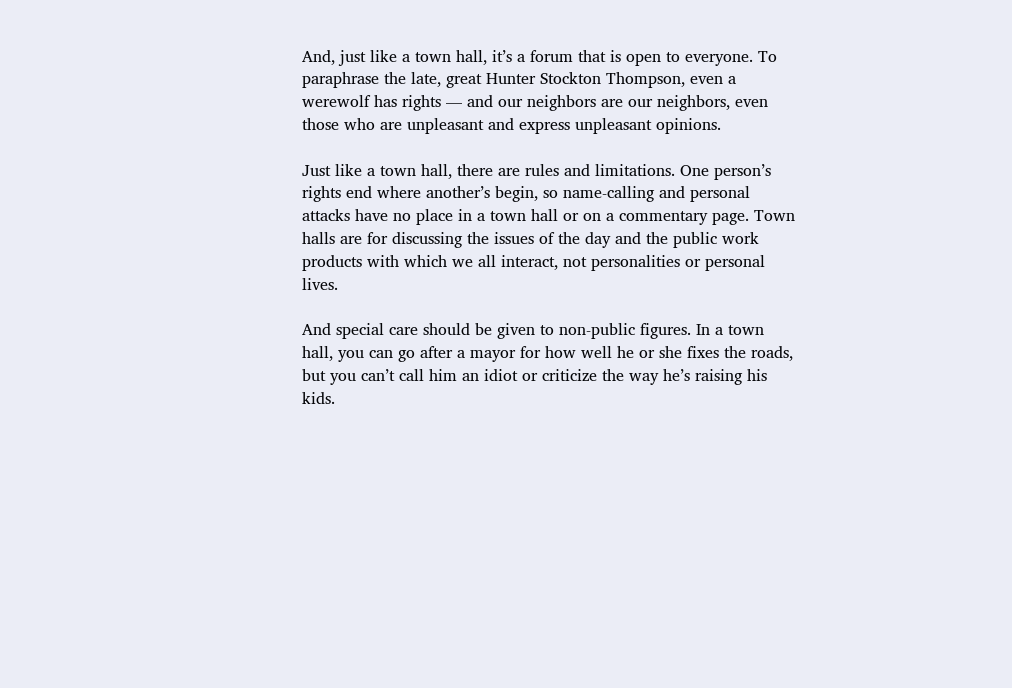And, just like a town hall, it’s a forum that is open to everyone. To paraphrase the late, great Hunter Stockton Thompson, even a werewolf has rights — and our neighbors are our neighbors, even those who are unpleasant and express unpleasant opinions.

Just like a town hall, there are rules and limitations. One person’s rights end where another’s begin, so name-calling and personal attacks have no place in a town hall or on a commentary page. Town halls are for discussing the issues of the day and the public work products with which we all interact, not personalities or personal lives.

And special care should be given to non-public figures. In a town hall, you can go after a mayor for how well he or she fixes the roads, but you can’t call him an idiot or criticize the way he’s raising his kids.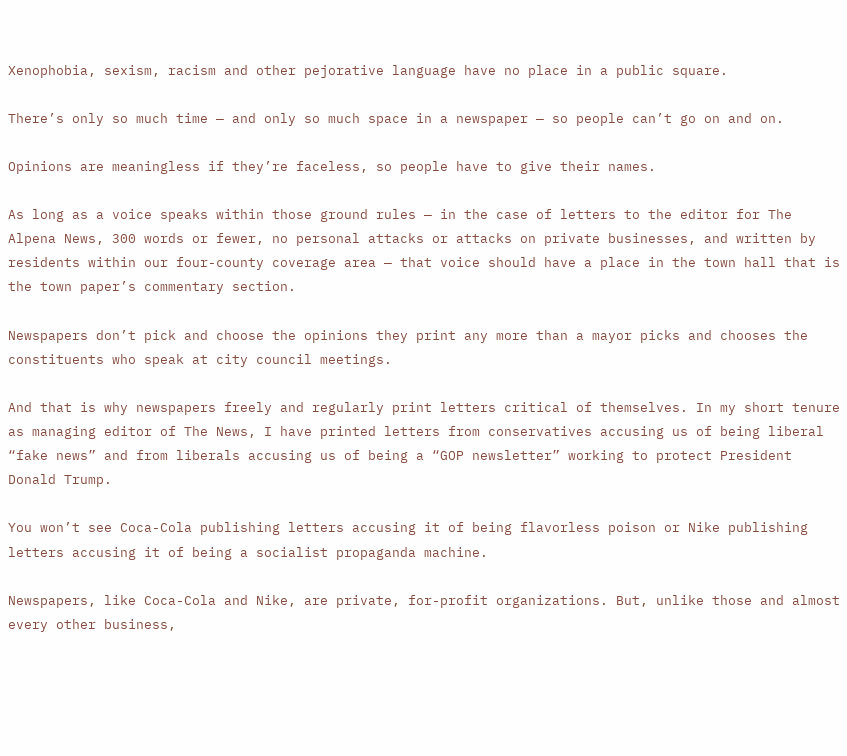Xenophobia, sexism, racism and other pejorative language have no place in a public square.

There’s only so much time — and only so much space in a newspaper — so people can’t go on and on.

Opinions are meaningless if they’re faceless, so people have to give their names.

As long as a voice speaks within those ground rules — in the case of letters to the editor for The Alpena News, 300 words or fewer, no personal attacks or attacks on private businesses, and written by residents within our four-county coverage area — that voice should have a place in the town hall that is the town paper’s commentary section.

Newspapers don’t pick and choose the opinions they print any more than a mayor picks and chooses the constituents who speak at city council meetings.

And that is why newspapers freely and regularly print letters critical of themselves. In my short tenure as managing editor of The News, I have printed letters from conservatives accusing us of being liberal “fake news” and from liberals accusing us of being a “GOP newsletter” working to protect President Donald Trump.

You won’t see Coca-Cola publishing letters accusing it of being flavorless poison or Nike publishing letters accusing it of being a socialist propaganda machine.

Newspapers, like Coca-Cola and Nike, are private, for-profit organizations. But, unlike those and almost every other business,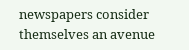newspapers consider themselves an avenue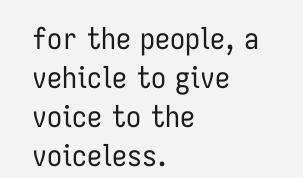for the people, a vehicle to give voice to the voiceless.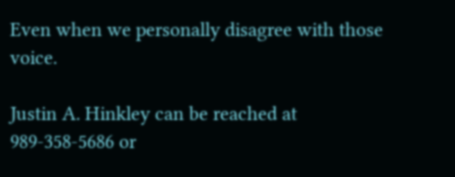Even when we personally disagree with those voice.

Justin A. Hinkley can be reached at 989-358-5686 or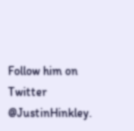Follow him on Twitter @JustinHinkley.